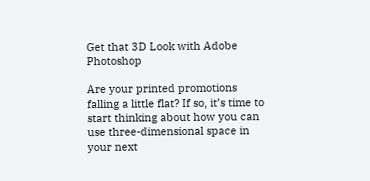Get that 3D Look with Adobe Photoshop

Are your printed promotions falling a little flat? If so, it’s time to start thinking about how you can use three-dimensional space in your next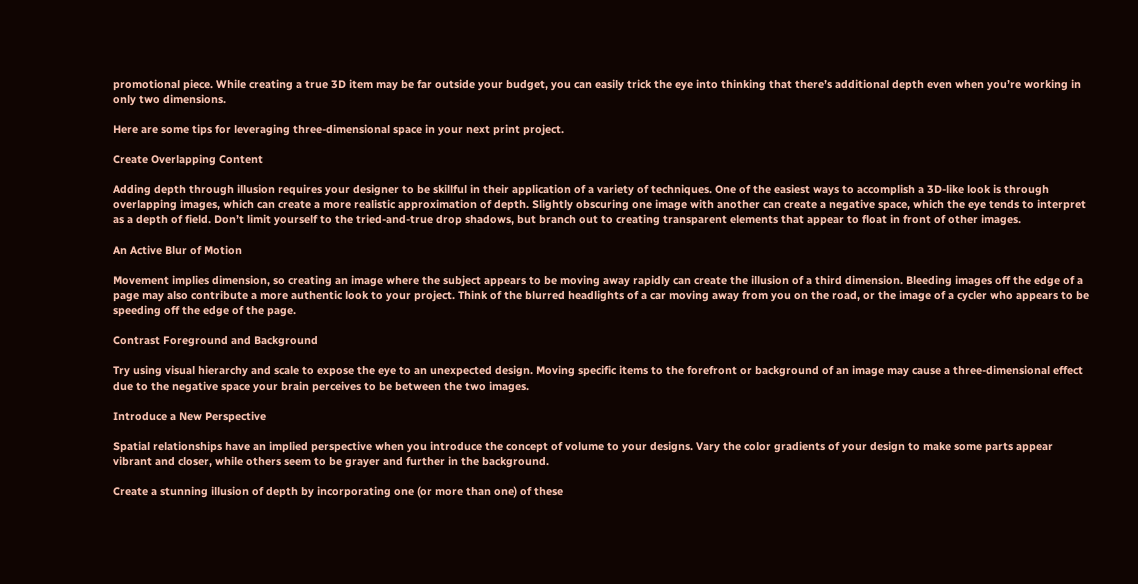promotional piece. While creating a true 3D item may be far outside your budget, you can easily trick the eye into thinking that there’s additional depth even when you’re working in only two dimensions.

Here are some tips for leveraging three-dimensional space in your next print project.

Create Overlapping Content

Adding depth through illusion requires your designer to be skillful in their application of a variety of techniques. One of the easiest ways to accomplish a 3D-like look is through overlapping images, which can create a more realistic approximation of depth. Slightly obscuring one image with another can create a negative space, which the eye tends to interpret as a depth of field. Don’t limit yourself to the tried-and-true drop shadows, but branch out to creating transparent elements that appear to float in front of other images.

An Active Blur of Motion

Movement implies dimension, so creating an image where the subject appears to be moving away rapidly can create the illusion of a third dimension. Bleeding images off the edge of a page may also contribute a more authentic look to your project. Think of the blurred headlights of a car moving away from you on the road, or the image of a cycler who appears to be speeding off the edge of the page.

Contrast Foreground and Background

Try using visual hierarchy and scale to expose the eye to an unexpected design. Moving specific items to the forefront or background of an image may cause a three-dimensional effect due to the negative space your brain perceives to be between the two images.

Introduce a New Perspective

Spatial relationships have an implied perspective when you introduce the concept of volume to your designs. Vary the color gradients of your design to make some parts appear vibrant and closer, while others seem to be grayer and further in the background.

Create a stunning illusion of depth by incorporating one (or more than one) of these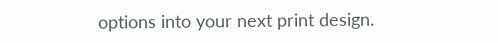options into your next print design.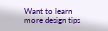Want to learn more design tips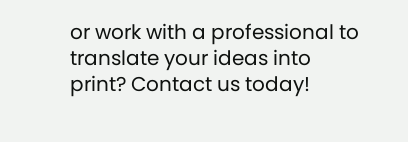or work with a professional to translate your ideas into print? Contact us today!